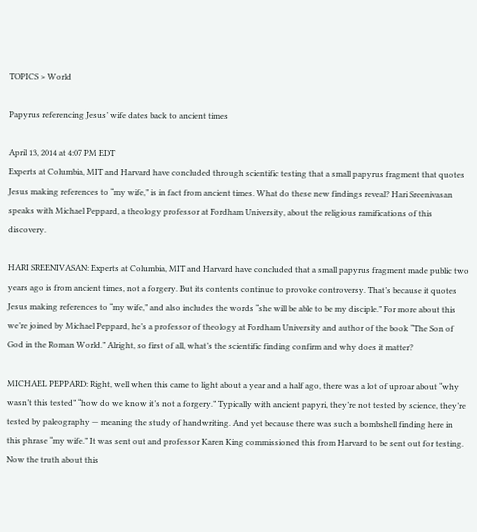TOPICS > World

Papyrus referencing Jesus’ wife dates back to ancient times

April 13, 2014 at 4:07 PM EDT
Experts at Columbia, MIT and Harvard have concluded through scientific testing that a small papyrus fragment that quotes Jesus making references to “my wife,” is in fact from ancient times. What do these new findings reveal? Hari Sreenivasan speaks with Michael Peppard, a theology professor at Fordham University, about the religious ramifications of this discovery.

HARI SREENIVASAN: Experts at Columbia, MIT and Harvard have concluded that a small papyrus fragment made public two years ago is from ancient times, not a forgery. But its contents continue to provoke controversy. That’s because it quotes Jesus making references to “my wife,” and also includes the words “she will be able to be my disciple.” For more about this we’re joined by Michael Peppard, he’s a professor of theology at Fordham University and author of the book “The Son of God in the Roman World.” Alright, so first of all, what’s the scientific finding confirm and why does it matter?

MICHAEL PEPPARD: Right, well when this came to light about a year and a half ago, there was a lot of uproar about “why wasn’t this tested” “how do we know it’s not a forgery.” Typically with ancient papyri, they’re not tested by science, they’re tested by paleography — meaning the study of handwriting. And yet because there was such a bombshell finding here in this phrase “my wife.” It was sent out and professor Karen King commissioned this from Harvard to be sent out for testing. Now the truth about this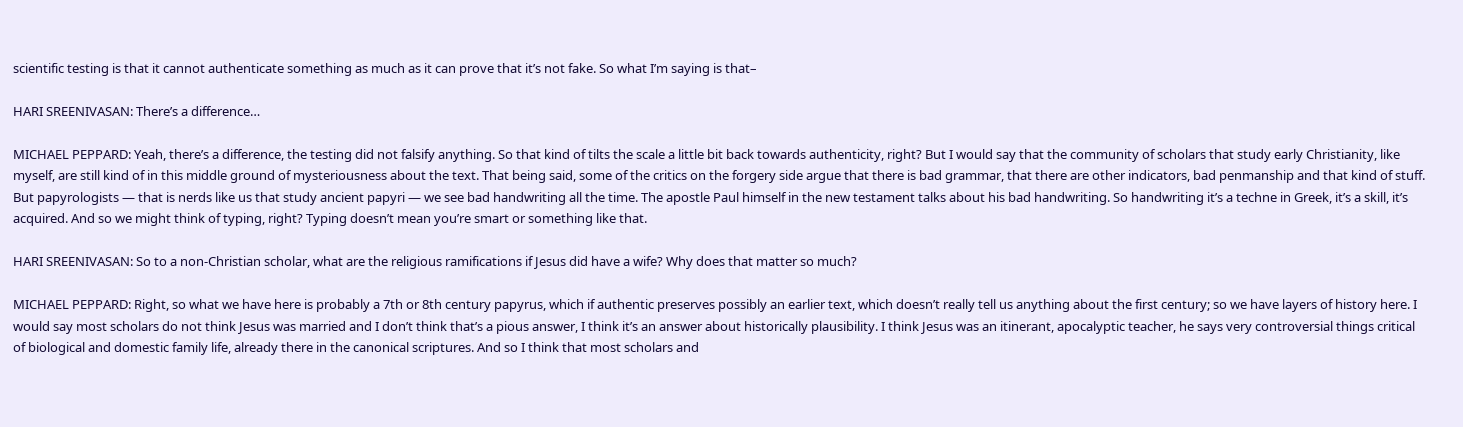scientific testing is that it cannot authenticate something as much as it can prove that it’s not fake. So what I’m saying is that–

HARI SREENIVASAN: There’s a difference…

MICHAEL PEPPARD: Yeah, there’s a difference, the testing did not falsify anything. So that kind of tilts the scale a little bit back towards authenticity, right? But I would say that the community of scholars that study early Christianity, like myself, are still kind of in this middle ground of mysteriousness about the text. That being said, some of the critics on the forgery side argue that there is bad grammar, that there are other indicators, bad penmanship and that kind of stuff. But papyrologists — that is nerds like us that study ancient papyri — we see bad handwriting all the time. The apostle Paul himself in the new testament talks about his bad handwriting. So handwriting it’s a techne in Greek, it’s a skill, it’s acquired. And so we might think of typing, right? Typing doesn’t mean you’re smart or something like that.

HARI SREENIVASAN: So to a non-Christian scholar, what are the religious ramifications if Jesus did have a wife? Why does that matter so much?

MICHAEL PEPPARD: Right, so what we have here is probably a 7th or 8th century papyrus, which if authentic preserves possibly an earlier text, which doesn’t really tell us anything about the first century; so we have layers of history here. I would say most scholars do not think Jesus was married and I don’t think that’s a pious answer, I think it’s an answer about historically plausibility. I think Jesus was an itinerant, apocalyptic teacher, he says very controversial things critical of biological and domestic family life, already there in the canonical scriptures. And so I think that most scholars and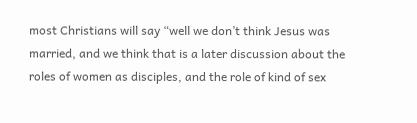most Christians will say “well we don’t think Jesus was married, and we think that is a later discussion about the roles of women as disciples, and the role of kind of sex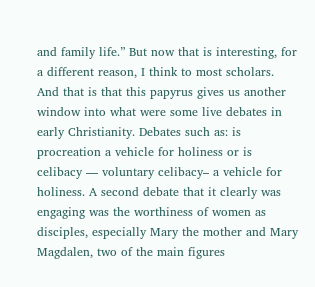and family life.” But now that is interesting, for a different reason, I think to most scholars. And that is that this papyrus gives us another window into what were some live debates in early Christianity. Debates such as: is procreation a vehicle for holiness or is celibacy — voluntary celibacy– a vehicle for holiness. A second debate that it clearly was engaging was the worthiness of women as disciples, especially Mary the mother and Mary Magdalen, two of the main figures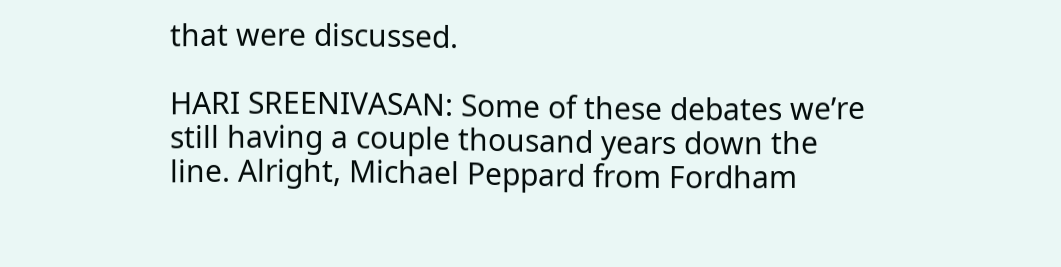that were discussed.

HARI SREENIVASAN: Some of these debates we’re still having a couple thousand years down the line. Alright, Michael Peppard from Fordham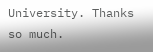University. Thanks so much.